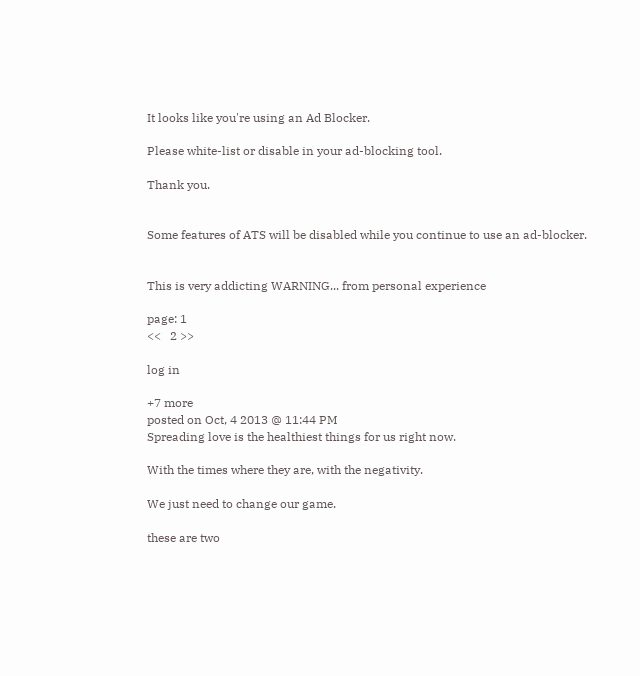It looks like you're using an Ad Blocker.

Please white-list or disable in your ad-blocking tool.

Thank you.


Some features of ATS will be disabled while you continue to use an ad-blocker.


This is very addicting WARNING... from personal experience

page: 1
<<   2 >>

log in

+7 more
posted on Oct, 4 2013 @ 11:44 PM
Spreading love is the healthiest things for us right now.

With the times where they are, with the negativity.

We just need to change our game.

these are two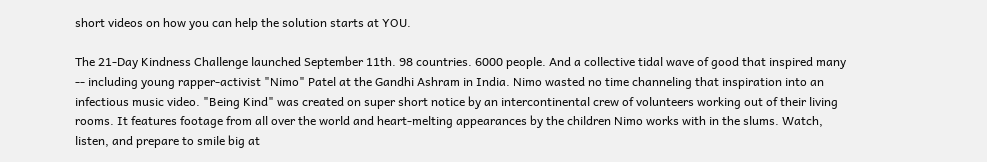short videos on how you can help the solution starts at YOU.

The 21-Day Kindness Challenge launched September 11th. 98 countries. 6000 people. And a collective tidal wave of good that inspired many -- including young rapper-activist "Nimo" Patel at the Gandhi Ashram in India. Nimo wasted no time channeling that inspiration into an infectious music video. "Being Kind" was created on super short notice by an intercontinental crew of volunteers working out of their living rooms. It features footage from all over the world and heart-melting appearances by the children Nimo works with in the slums. Watch, listen, and prepare to smile big at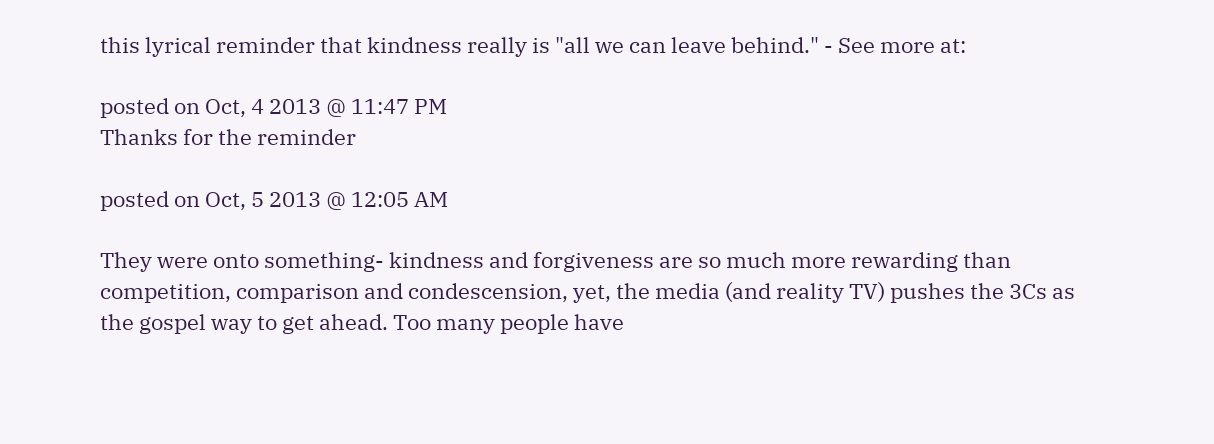this lyrical reminder that kindness really is "all we can leave behind." - See more at:

posted on Oct, 4 2013 @ 11:47 PM
Thanks for the reminder

posted on Oct, 5 2013 @ 12:05 AM

They were onto something- kindness and forgiveness are so much more rewarding than competition, comparison and condescension, yet, the media (and reality TV) pushes the 3Cs as the gospel way to get ahead. Too many people have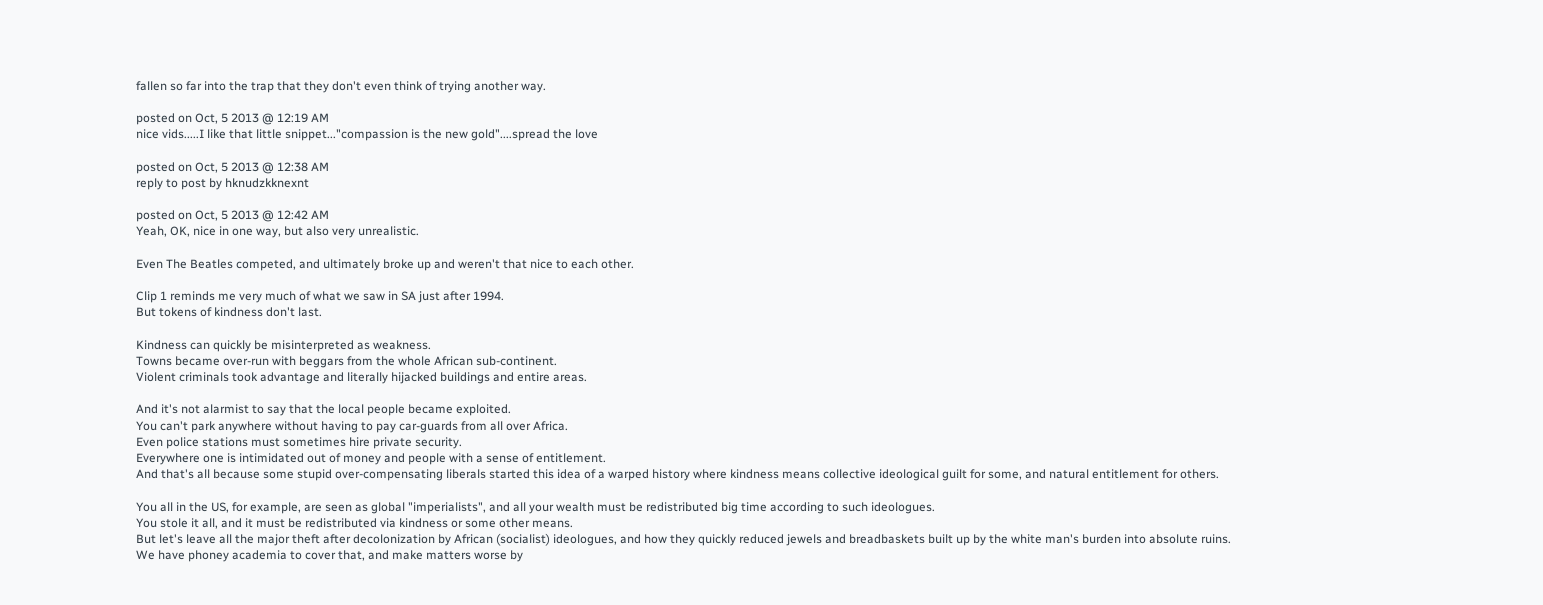fallen so far into the trap that they don't even think of trying another way.

posted on Oct, 5 2013 @ 12:19 AM
nice vids.....I like that little snippet..."compassion is the new gold"....spread the love

posted on Oct, 5 2013 @ 12:38 AM
reply to post by hknudzkknexnt

posted on Oct, 5 2013 @ 12:42 AM
Yeah, OK, nice in one way, but also very unrealistic.

Even The Beatles competed, and ultimately broke up and weren't that nice to each other.

Clip 1 reminds me very much of what we saw in SA just after 1994.
But tokens of kindness don't last.

Kindness can quickly be misinterpreted as weakness.
Towns became over-run with beggars from the whole African sub-continent.
Violent criminals took advantage and literally hijacked buildings and entire areas.

And it's not alarmist to say that the local people became exploited.
You can't park anywhere without having to pay car-guards from all over Africa.
Even police stations must sometimes hire private security.
Everywhere one is intimidated out of money and people with a sense of entitlement.
And that's all because some stupid over-compensating liberals started this idea of a warped history where kindness means collective ideological guilt for some, and natural entitlement for others.

You all in the US, for example, are seen as global "imperialists", and all your wealth must be redistributed big time according to such ideologues.
You stole it all, and it must be redistributed via kindness or some other means.
But let's leave all the major theft after decolonization by African (socialist) ideologues, and how they quickly reduced jewels and breadbaskets built up by the white man's burden into absolute ruins.
We have phoney academia to cover that, and make matters worse by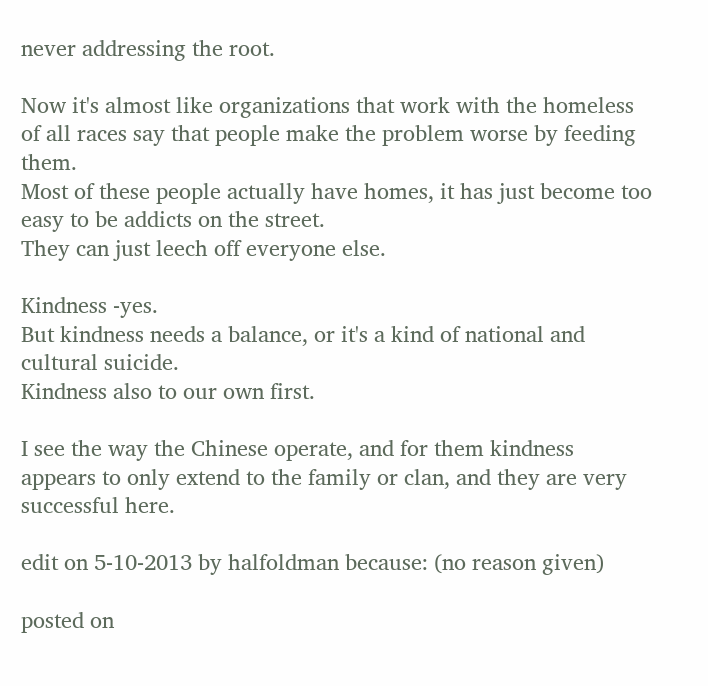never addressing the root.

Now it's almost like organizations that work with the homeless of all races say that people make the problem worse by feeding them.
Most of these people actually have homes, it has just become too easy to be addicts on the street.
They can just leech off everyone else.

Kindness -yes.
But kindness needs a balance, or it's a kind of national and cultural suicide.
Kindness also to our own first.

I see the way the Chinese operate, and for them kindness appears to only extend to the family or clan, and they are very successful here.

edit on 5-10-2013 by halfoldman because: (no reason given)

posted on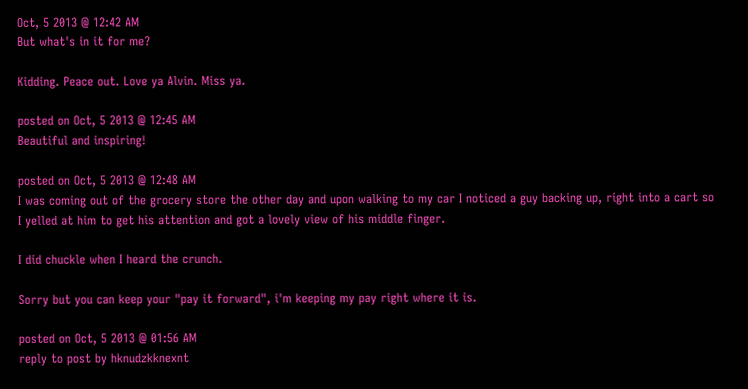Oct, 5 2013 @ 12:42 AM
But what's in it for me?

Kidding. Peace out. Love ya Alvin. Miss ya.

posted on Oct, 5 2013 @ 12:45 AM
Beautiful and inspiring!

posted on Oct, 5 2013 @ 12:48 AM
I was coming out of the grocery store the other day and upon walking to my car I noticed a guy backing up, right into a cart so I yelled at him to get his attention and got a lovely view of his middle finger.

I did chuckle when I heard the crunch.

Sorry but you can keep your "pay it forward", i'm keeping my pay right where it is.

posted on Oct, 5 2013 @ 01:56 AM
reply to post by hknudzkknexnt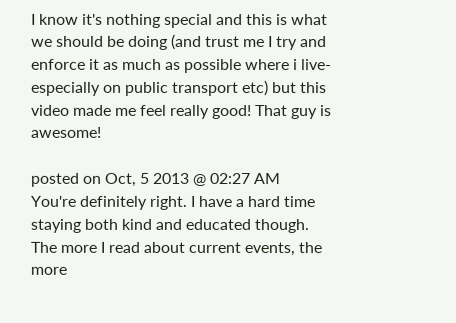I know it's nothing special and this is what we should be doing (and trust me I try and enforce it as much as possible where i live- especially on public transport etc) but this video made me feel really good! That guy is awesome!

posted on Oct, 5 2013 @ 02:27 AM
You're definitely right. I have a hard time staying both kind and educated though. The more I read about current events, the more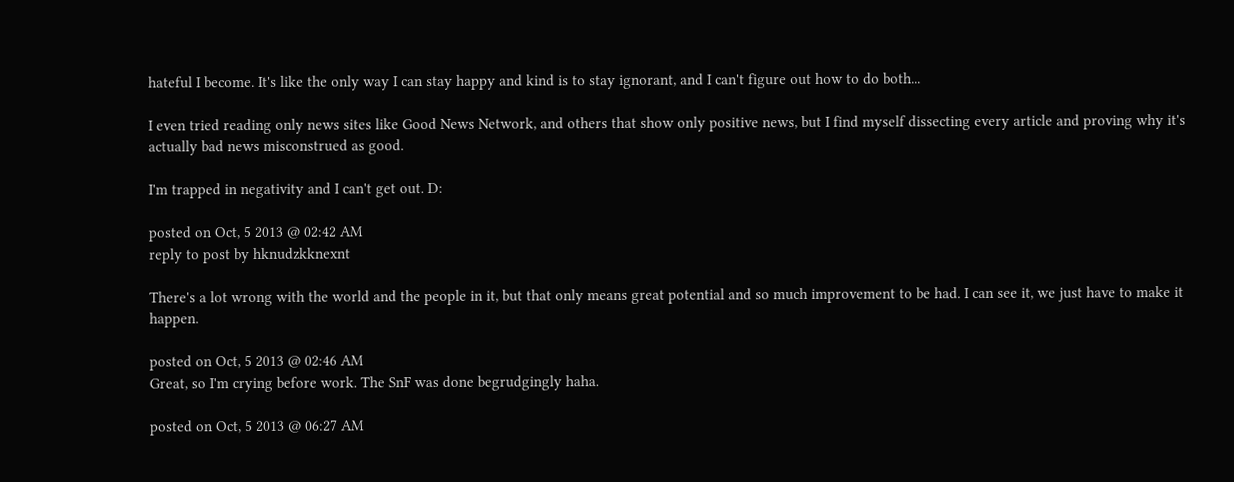hateful I become. It's like the only way I can stay happy and kind is to stay ignorant, and I can't figure out how to do both...

I even tried reading only news sites like Good News Network, and others that show only positive news, but I find myself dissecting every article and proving why it's actually bad news misconstrued as good.

I'm trapped in negativity and I can't get out. D:

posted on Oct, 5 2013 @ 02:42 AM
reply to post by hknudzkknexnt

There's a lot wrong with the world and the people in it, but that only means great potential and so much improvement to be had. I can see it, we just have to make it happen.

posted on Oct, 5 2013 @ 02:46 AM
Great, so I'm crying before work. The SnF was done begrudgingly haha.

posted on Oct, 5 2013 @ 06:27 AM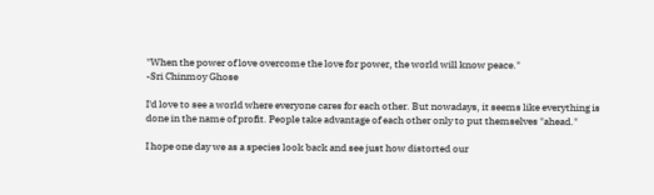"When the power of love overcome the love for power, the world will know peace."
-Sri Chinmoy Ghose

I'd love to see a world where everyone cares for each other. But nowadays, it seems like everything is done in the name of profit. People take advantage of each other only to put themselves "ahead."

I hope one day we as a species look back and see just how distorted our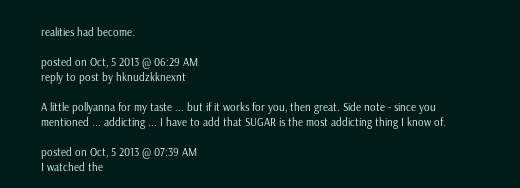realities had become.

posted on Oct, 5 2013 @ 06:29 AM
reply to post by hknudzkknexnt

A little pollyanna for my taste ... but if it works for you, then great. Side note - since you mentioned ... addicting ... I have to add that SUGAR is the most addicting thing I know of.

posted on Oct, 5 2013 @ 07:39 AM
I watched the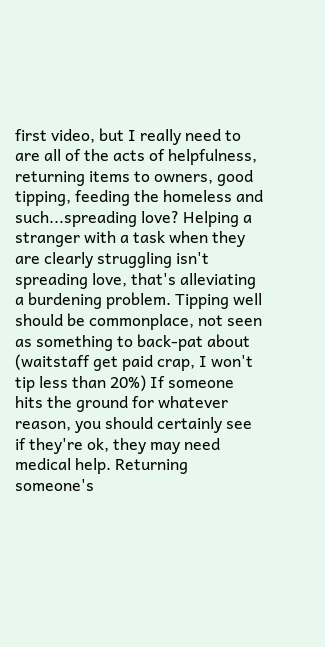first video, but I really need to are all of the acts of helpfulness, returning items to owners, good tipping, feeding the homeless and such...spreading love? Helping a stranger with a task when they are clearly struggling isn't spreading love, that's alleviating a burdening problem. Tipping well should be commonplace, not seen as something to back-pat about (waitstaff get paid crap, I won't tip less than 20%) If someone hits the ground for whatever reason, you should certainly see if they're ok, they may need medical help. Returning someone's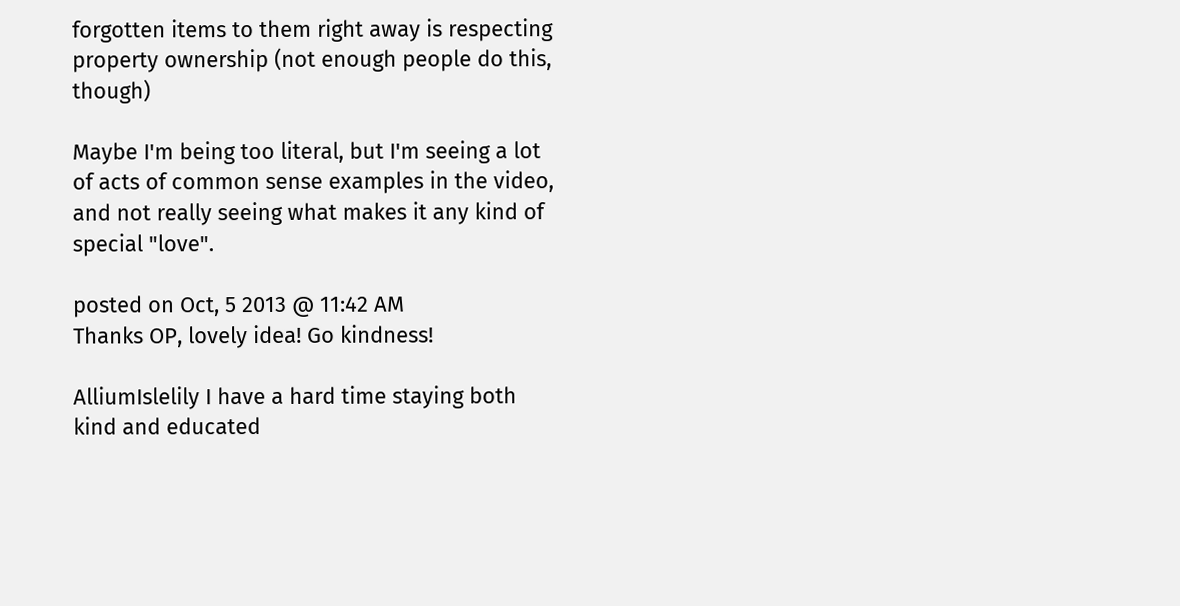forgotten items to them right away is respecting property ownership (not enough people do this, though)

Maybe I'm being too literal, but I'm seeing a lot of acts of common sense examples in the video, and not really seeing what makes it any kind of special "love".

posted on Oct, 5 2013 @ 11:42 AM
Thanks OP, lovely idea! Go kindness!

AlliumIslelily I have a hard time staying both kind and educated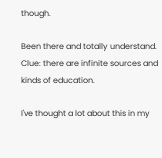though.

Been there and totally understand. Clue: there are infinite sources and kinds of education.

I've thought a lot about this in my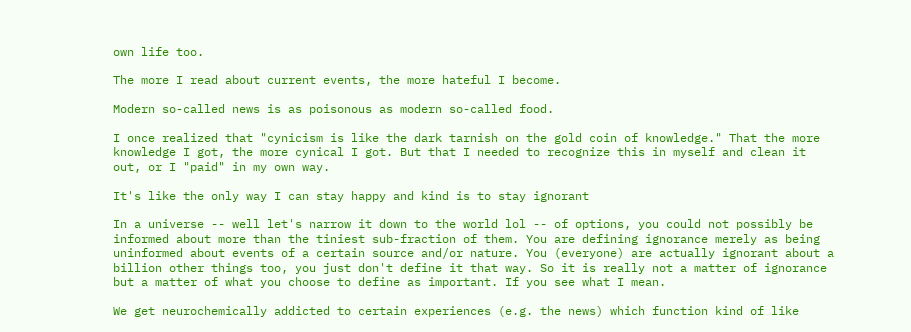own life too.

The more I read about current events, the more hateful I become.

Modern so-called news is as poisonous as modern so-called food.

I once realized that "cynicism is like the dark tarnish on the gold coin of knowledge." That the more knowledge I got, the more cynical I got. But that I needed to recognize this in myself and clean it out, or I "paid" in my own way.

It's like the only way I can stay happy and kind is to stay ignorant

In a universe -- well let's narrow it down to the world lol -- of options, you could not possibly be informed about more than the tiniest sub-fraction of them. You are defining ignorance merely as being uninformed about events of a certain source and/or nature. You (everyone) are actually ignorant about a billion other things too, you just don't define it that way. So it is really not a matter of ignorance but a matter of what you choose to define as important. If you see what I mean.

We get neurochemically addicted to certain experiences (e.g. the news) which function kind of like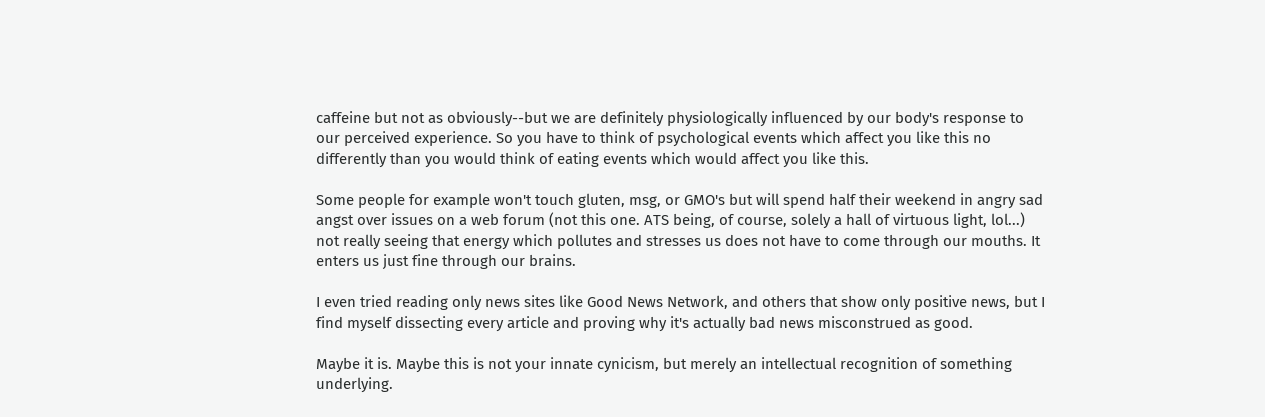caffeine but not as obviously--but we are definitely physiologically influenced by our body's response to our perceived experience. So you have to think of psychological events which affect you like this no differently than you would think of eating events which would affect you like this.

Some people for example won't touch gluten, msg, or GMO's but will spend half their weekend in angry sad angst over issues on a web forum (not this one. ATS being, of course, solely a hall of virtuous light, lol...) not really seeing that energy which pollutes and stresses us does not have to come through our mouths. It enters us just fine through our brains.

I even tried reading only news sites like Good News Network, and others that show only positive news, but I find myself dissecting every article and proving why it's actually bad news misconstrued as good.

Maybe it is. Maybe this is not your innate cynicism, but merely an intellectual recognition of something underlying.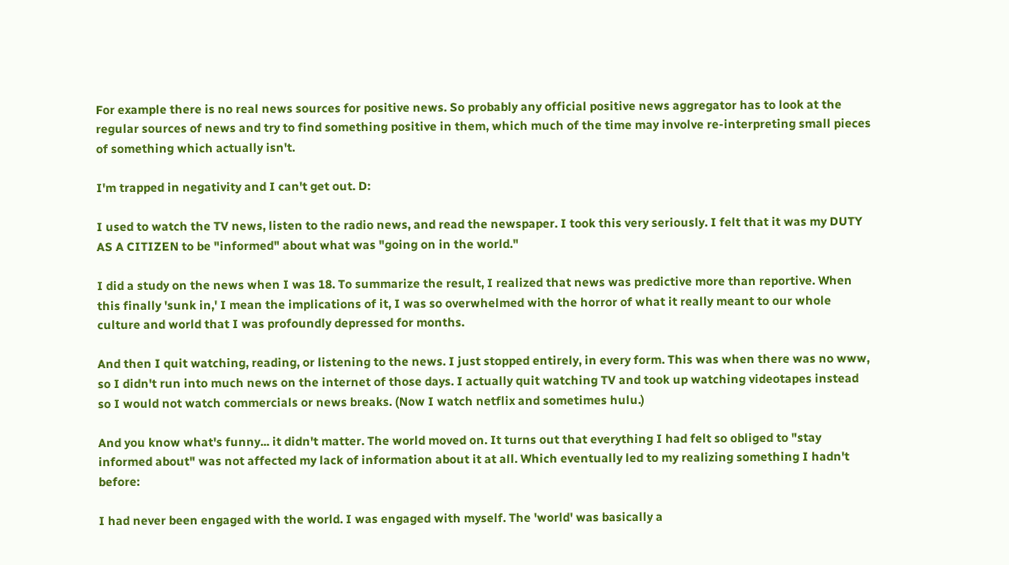For example there is no real news sources for positive news. So probably any official positive news aggregator has to look at the regular sources of news and try to find something positive in them, which much of the time may involve re-interpreting small pieces of something which actually isn't.

I'm trapped in negativity and I can't get out. D:

I used to watch the TV news, listen to the radio news, and read the newspaper. I took this very seriously. I felt that it was my DUTY AS A CITIZEN to be "informed" about what was "going on in the world."

I did a study on the news when I was 18. To summarize the result, I realized that news was predictive more than reportive. When this finally 'sunk in,' I mean the implications of it, I was so overwhelmed with the horror of what it really meant to our whole culture and world that I was profoundly depressed for months.

And then I quit watching, reading, or listening to the news. I just stopped entirely, in every form. This was when there was no www, so I didn't run into much news on the internet of those days. I actually quit watching TV and took up watching videotapes instead so I would not watch commercials or news breaks. (Now I watch netflix and sometimes hulu.)

And you know what's funny... it didn't matter. The world moved on. It turns out that everything I had felt so obliged to "stay informed about" was not affected my lack of information about it at all. Which eventually led to my realizing something I hadn't before:

I had never been engaged with the world. I was engaged with myself. The 'world' was basically a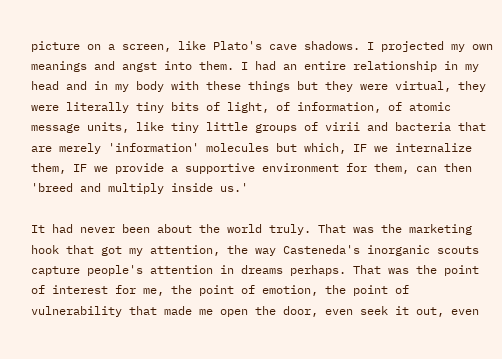picture on a screen, like Plato's cave shadows. I projected my own meanings and angst into them. I had an entire relationship in my head and in my body with these things but they were virtual, they were literally tiny bits of light, of information, of atomic message units, like tiny little groups of virii and bacteria that are merely 'information' molecules but which, IF we internalize them, IF we provide a supportive environment for them, can then 'breed and multiply inside us.'

It had never been about the world truly. That was the marketing hook that got my attention, the way Casteneda's inorganic scouts capture people's attention in dreams perhaps. That was the point of interest for me, the point of emotion, the point of vulnerability that made me open the door, even seek it out, even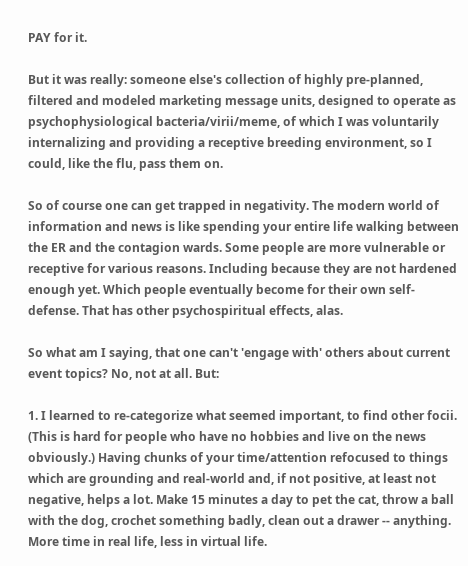PAY for it.

But it was really: someone else's collection of highly pre-planned, filtered and modeled marketing message units, designed to operate as psychophysiological bacteria/virii/meme, of which I was voluntarily internalizing and providing a receptive breeding environment, so I could, like the flu, pass them on.

So of course one can get trapped in negativity. The modern world of information and news is like spending your entire life walking between the ER and the contagion wards. Some people are more vulnerable or receptive for various reasons. Including because they are not hardened enough yet. Which people eventually become for their own self-defense. That has other psychospiritual effects, alas.

So what am I saying, that one can't 'engage with' others about current event topics? No, not at all. But:

1. I learned to re-categorize what seemed important, to find other focii. (This is hard for people who have no hobbies and live on the news obviously.) Having chunks of your time/attention refocused to things which are grounding and real-world and, if not positive, at least not negative, helps a lot. Make 15 minutes a day to pet the cat, throw a ball with the dog, crochet something badly, clean out a drawer -- anything. More time in real life, less in virtual life.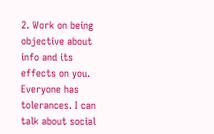2. Work on being objective about info and its effects on you. Everyone has tolerances. I can talk about social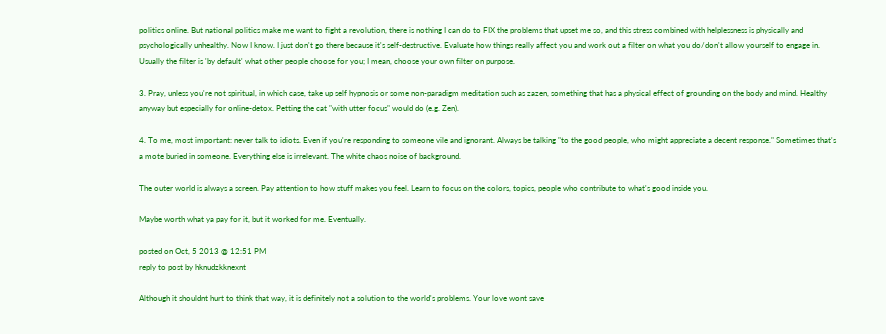politics online. But national politics make me want to fight a revolution, there is nothing I can do to FIX the problems that upset me so, and this stress combined with helplessness is physically and psychologically unhealthy. Now I know. I just don't go there because it's self-destructive. Evaluate how things really affect you and work out a filter on what you do/don't allow yourself to engage in. Usually the filter is 'by default' what other people choose for you; I mean, choose your own filter on purpose.

3. Pray, unless you're not spiritual, in which case, take up self hypnosis or some non-paradigm meditation such as zazen, something that has a physical effect of grounding on the body and mind. Healthy anyway but especially for online-detox. Petting the cat "with utter focus" would do (e.g. Zen).

4. To me, most important: never talk to idiots. Even if you're responding to someone vile and ignorant. Always be talking "to the good people, who might appreciate a decent response." Sometimes that's a mote buried in someone. Everything else is irrelevant. The white chaos noise of background.

The outer world is always a screen. Pay attention to how stuff makes you feel. Learn to focus on the colors, topics, people who contribute to what's good inside you.

Maybe worth what ya pay for it, but it worked for me. Eventually.

posted on Oct, 5 2013 @ 12:51 PM
reply to post by hknudzkknexnt

Although it shouldnt hurt to think that way, it is definitely not a solution to the world's problems. Your love wont save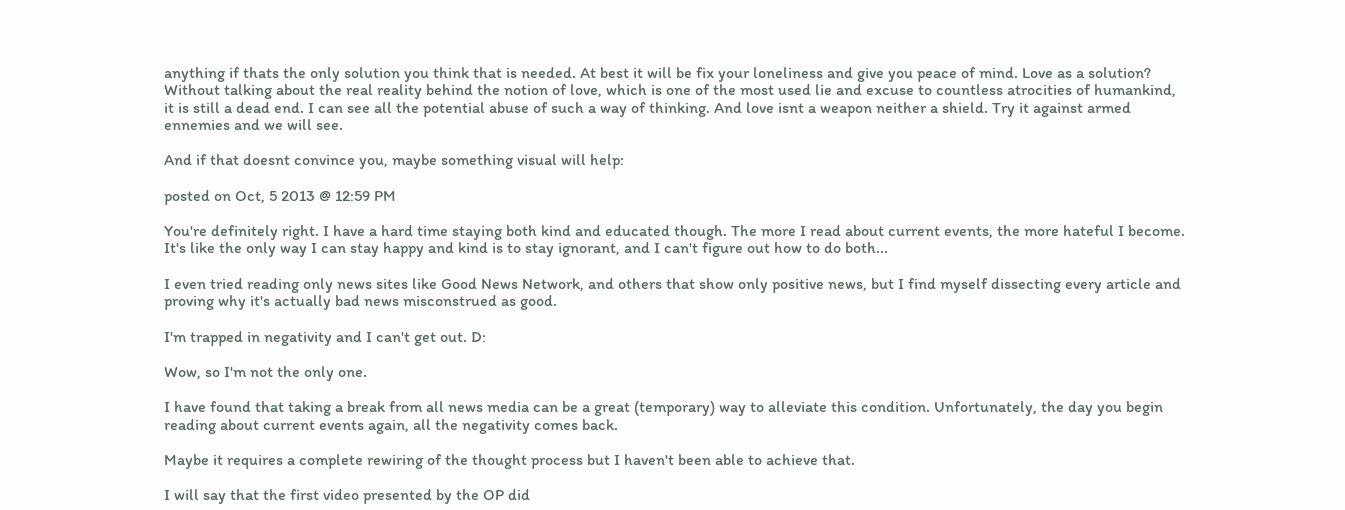anything if thats the only solution you think that is needed. At best it will be fix your loneliness and give you peace of mind. Love as a solution? Without talking about the real reality behind the notion of love, which is one of the most used lie and excuse to countless atrocities of humankind, it is still a dead end. I can see all the potential abuse of such a way of thinking. And love isnt a weapon neither a shield. Try it against armed ennemies and we will see.

And if that doesnt convince you, maybe something visual will help:

posted on Oct, 5 2013 @ 12:59 PM

You're definitely right. I have a hard time staying both kind and educated though. The more I read about current events, the more hateful I become. It's like the only way I can stay happy and kind is to stay ignorant, and I can't figure out how to do both...

I even tried reading only news sites like Good News Network, and others that show only positive news, but I find myself dissecting every article and proving why it's actually bad news misconstrued as good.

I'm trapped in negativity and I can't get out. D:

Wow, so I'm not the only one.

I have found that taking a break from all news media can be a great (temporary) way to alleviate this condition. Unfortunately, the day you begin reading about current events again, all the negativity comes back.

Maybe it requires a complete rewiring of the thought process but I haven't been able to achieve that.

I will say that the first video presented by the OP did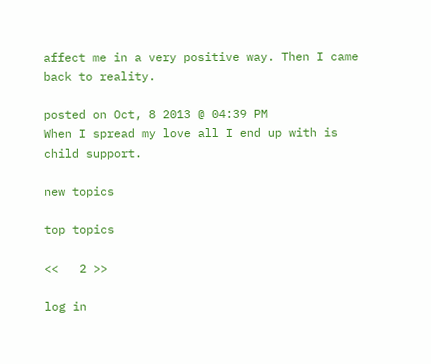affect me in a very positive way. Then I came back to reality.

posted on Oct, 8 2013 @ 04:39 PM
When I spread my love all I end up with is child support.

new topics

top topics

<<   2 >>

log in